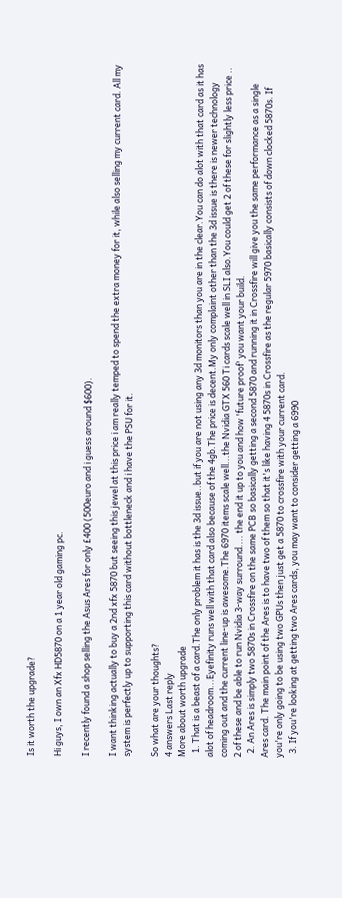Is it worth the upgrade?

Hi guys, I own an Xfx HD5870 on a 1 year old gaming pc.

I recently found a shop selling the Asus Ares for only £400 (500euro and i guess around $600).

I want thinking actually to buy a 2nd xfx 5870 but seeing this jewel at this price i am really temped to spend the extra money for it, while also selling my current card. All my system is perfectly up to supporting this card without bottleneck and i have the PSU for it.

So what are your thoughts?
4 answers Last reply
More about worth upgrade
  1. That is a beast of a card.The only problem it has is the 3d issue..but if you are not using any 3d monitors than you are in the clear.You can do alot with that card as it has alot of headroom...Eyefinity runs well with that card also because of the 4gb.The price is decent.My only complaint other than the 3d issue is there is newer technology coming out and the current line-up is awesome.The 6970 items scale well...the Nvidia GTX 560 Ti cards scale well in SLI also.You could get 2 of these for slightly less price .. 2 of these and be able to run Nvidia 3-way surround.... the end it up to you and how 'future proof' you want your build.
  2. An Ares is simply two 5870s in Crossfire on the same PCB so basically getting a second 5870 and running it in Crossfire will give you the same performance as a single Ares card. The main point of the Ares is to have two of them so that it's like having 4 5870s in Crossfire as the regular 5970 basically consists of down clocked 5870s. If you're only going to be using two GPUs then just get a 5870 to crossfire with your current card.
  3. If you're looking at getting two Ares cards, you may want to consider getting a 6990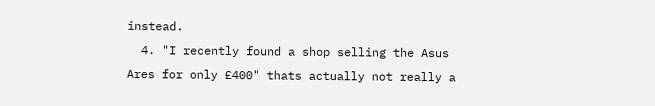instead.
  4. "I recently found a shop selling the Asus Ares for only £400" thats actually not really a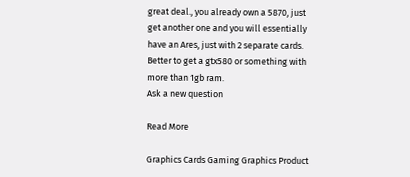great deal., you already own a 5870, just get another one and you will essentially have an Ares, just with 2 separate cards. Better to get a gtx580 or something with more than 1gb ram.
Ask a new question

Read More

Graphics Cards Gaming Graphics Product